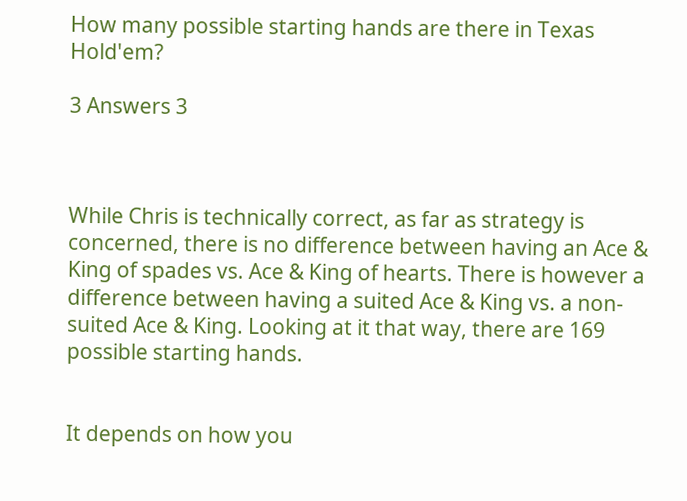How many possible starting hands are there in Texas Hold'em?

3 Answers 3



While Chris is technically correct, as far as strategy is concerned, there is no difference between having an Ace & King of spades vs. Ace & King of hearts. There is however a difference between having a suited Ace & King vs. a non-suited Ace & King. Looking at it that way, there are 169 possible starting hands.


It depends on how you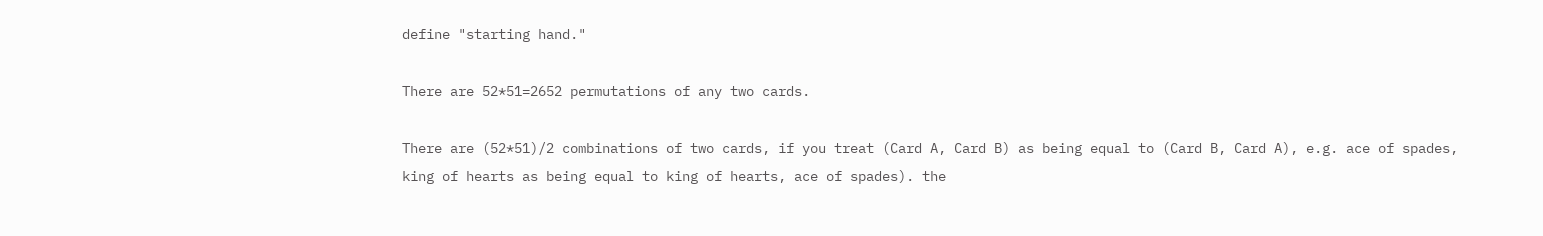define "starting hand."

There are 52*51=2652 permutations of any two cards.

There are (52*51)/2 combinations of two cards, if you treat (Card A, Card B) as being equal to (Card B, Card A), e.g. ace of spades, king of hearts as being equal to king of hearts, ace of spades). the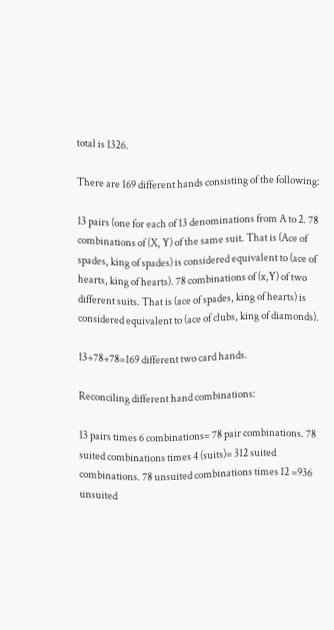total is 1326.

There are 169 different hands consisting of the following:

13 pairs (one for each of 13 denominations from A to 2. 78 combinations of (X, Y) of the same suit. That is (Ace of spades, king of spades) is considered equivalent to (ace of hearts, king of hearts). 78 combinations of (x,Y) of two different suits. That is (ace of spades, king of hearts) is considered equivalent to (ace of clubs, king of diamonds).

13+78+78=169 different two card hands.

Reconciling different hand combinations:

13 pairs times 6 combinations= 78 pair combinations. 78 suited combinations times 4 (suits)= 312 suited combinations. 78 unsuited combinations times 12 =936 unsuited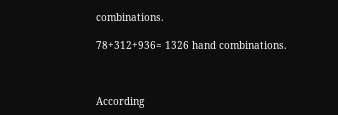combinations.

78+312+936= 1326 hand combinations.



According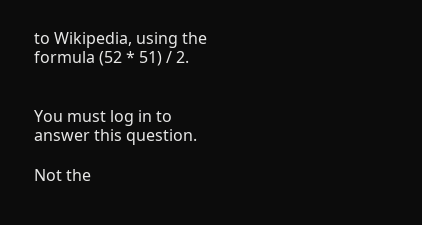to Wikipedia, using the formula (52 * 51) / 2.


You must log in to answer this question.

Not the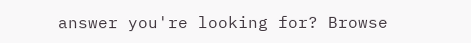answer you're looking for? Browse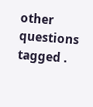other questions tagged .